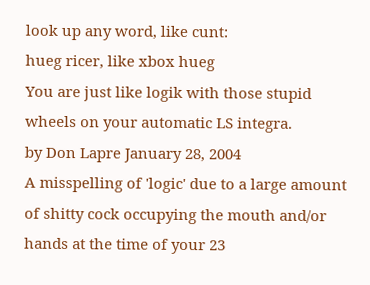look up any word, like cunt:
hueg ricer, like xbox hueg
You are just like logik with those stupid wheels on your automatic LS integra.
by Don Lapre January 28, 2004
A misspelling of 'logic' due to a large amount of shitty cock occupying the mouth and/or hands at the time of your 23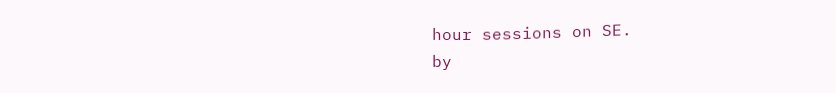hour sessions on SE.
by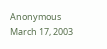Anonymous March 17, 2003